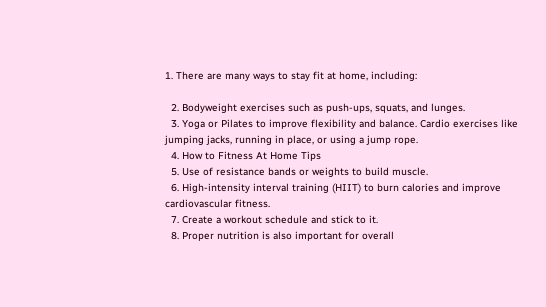1. There are many ways to stay fit at home, including:

  2. Bodyweight exercises such as push-ups, squats, and lunges.
  3. Yoga or Pilates to improve flexibility and balance. Cardio exercises like jumping jacks, running in place, or using a jump rope.
  4. How to Fitness At Home Tips
  5. Use of resistance bands or weights to build muscle.
  6. High-intensity interval training (HIIT) to burn calories and improve cardiovascular fitness.
  7. Create a workout schedule and stick to it.
  8. Proper nutrition is also important for overall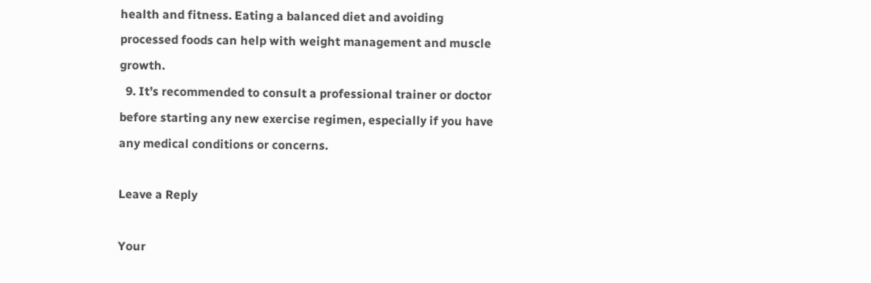health and fitness. Eating a balanced diet and avoiding processed foods can help with weight management and muscle growth.
  9. It’s recommended to consult a professional trainer or doctor before starting any new exercise regimen, especially if you have any medical conditions or concerns.

Leave a Reply

Your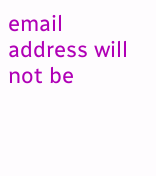email address will not be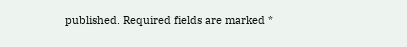published. Required fields are marked *